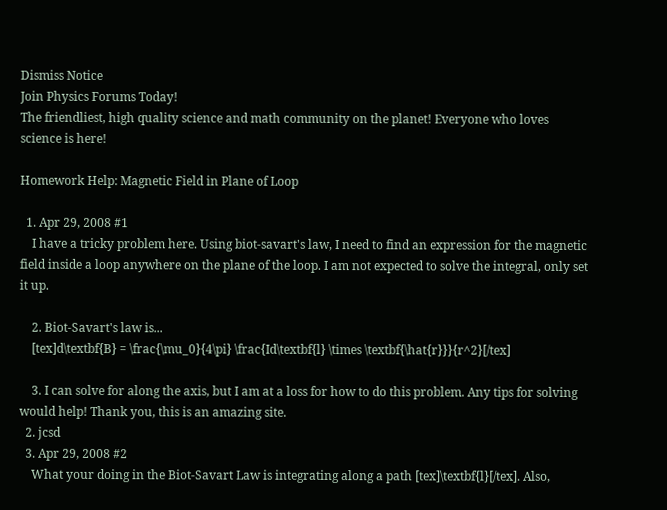Dismiss Notice
Join Physics Forums Today!
The friendliest, high quality science and math community on the planet! Everyone who loves science is here!

Homework Help: Magnetic Field in Plane of Loop

  1. Apr 29, 2008 #1
    I have a tricky problem here. Using biot-savart's law, I need to find an expression for the magnetic field inside a loop anywhere on the plane of the loop. I am not expected to solve the integral, only set it up.

    2. Biot-Savart's law is...
    [tex]d\textbf{B} = \frac{\mu_0}{4\pi} \frac{Id\textbf{l} \times \textbf{\hat{r}}}{r^2}[/tex]

    3. I can solve for along the axis, but I am at a loss for how to do this problem. Any tips for solving would help! Thank you, this is an amazing site.
  2. jcsd
  3. Apr 29, 2008 #2
    What your doing in the Biot-Savart Law is integrating along a path [tex]\textbf{l}[/tex]. Also,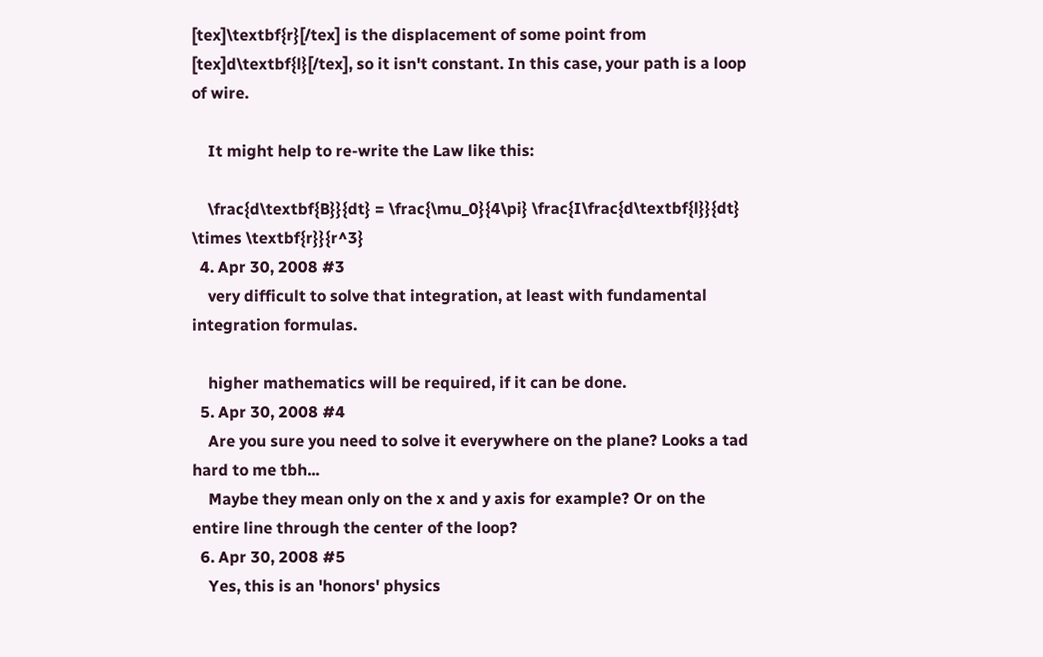[tex]\textbf{r}[/tex] is the displacement of some point from [tex]d\textbf{l}[/tex], so it isn't constant. In this case, your path is a loop of wire.

    It might help to re-write the Law like this:

    \frac{d\textbf{B}}{dt} = \frac{\mu_0}{4\pi} \frac{I\frac{d\textbf{l}}{dt} \times \textbf{r}}{r^3}
  4. Apr 30, 2008 #3
    very difficult to solve that integration, at least with fundamental integration formulas.

    higher mathematics will be required, if it can be done.
  5. Apr 30, 2008 #4
    Are you sure you need to solve it everywhere on the plane? Looks a tad hard to me tbh...
    Maybe they mean only on the x and y axis for example? Or on the entire line through the center of the loop?
  6. Apr 30, 2008 #5
    Yes, this is an 'honors' physics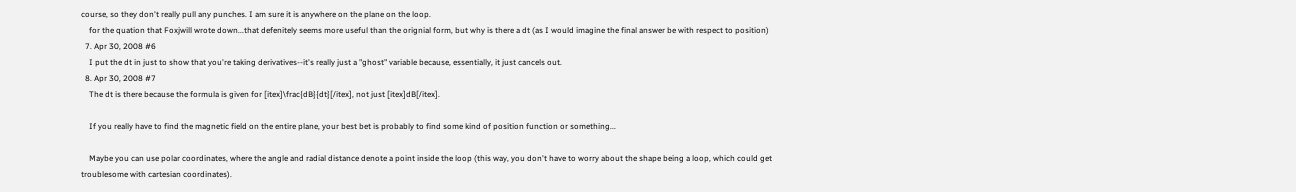course, so they don't really pull any punches. I am sure it is anywhere on the plane on the loop.
    for the quation that Foxjwill wrote down...that defenitely seems more useful than the orignial form, but why is there a dt (as I would imagine the final answer be with respect to position)
  7. Apr 30, 2008 #6
    I put the dt in just to show that you're taking derivatives--it's really just a "ghost" variable because, essentially, it just cancels out.
  8. Apr 30, 2008 #7
    The dt is there because the formula is given for [itex]\frac{dB}{dt}[/itex], not just [itex]dB[/itex].

    If you really have to find the magnetic field on the entire plane, your best bet is probably to find some kind of position function or something...

    Maybe you can use polar coordinates, where the angle and radial distance denote a point inside the loop (this way, you don't have to worry about the shape being a loop, which could get troublesome with cartesian coordinates).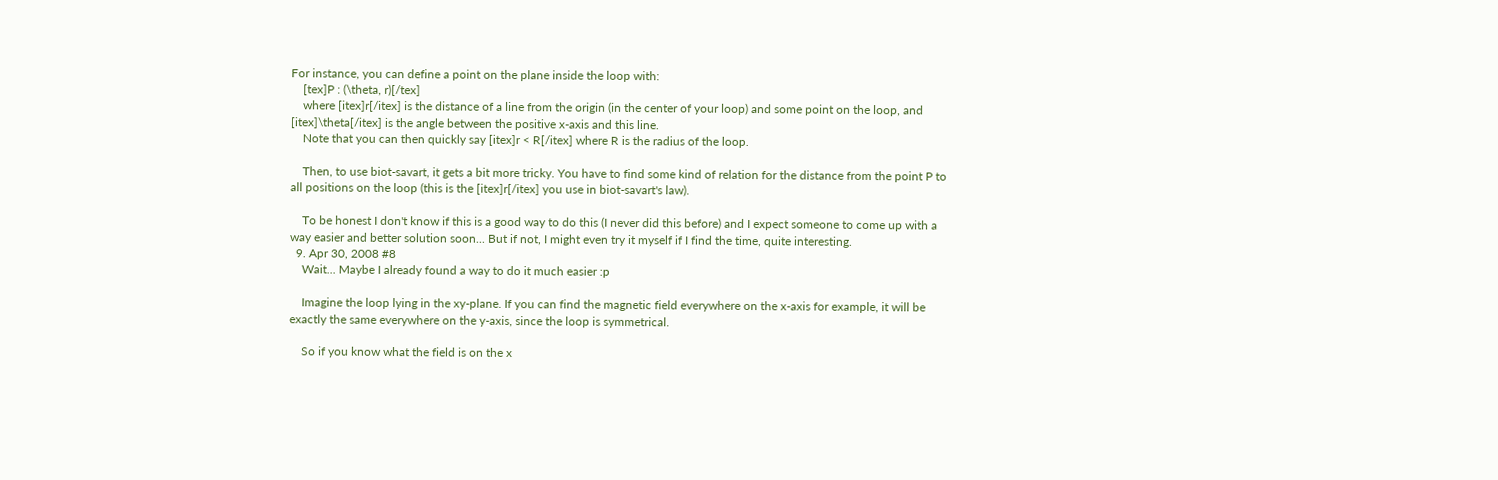For instance, you can define a point on the plane inside the loop with:
    [tex]P : (\theta, r)[/tex]
    where [itex]r[/itex] is the distance of a line from the origin (in the center of your loop) and some point on the loop, and [itex]\theta[/itex] is the angle between the positive x-axis and this line.
    Note that you can then quickly say [itex]r < R[/itex] where R is the radius of the loop.

    Then, to use biot-savart, it gets a bit more tricky. You have to find some kind of relation for the distance from the point P to all positions on the loop (this is the [itex]r[/itex] you use in biot-savart's law).

    To be honest I don't know if this is a good way to do this (I never did this before) and I expect someone to come up with a way easier and better solution soon... But if not, I might even try it myself if I find the time, quite interesting.
  9. Apr 30, 2008 #8
    Wait... Maybe I already found a way to do it much easier :p

    Imagine the loop lying in the xy-plane. If you can find the magnetic field everywhere on the x-axis for example, it will be exactly the same everywhere on the y-axis, since the loop is symmetrical.

    So if you know what the field is on the x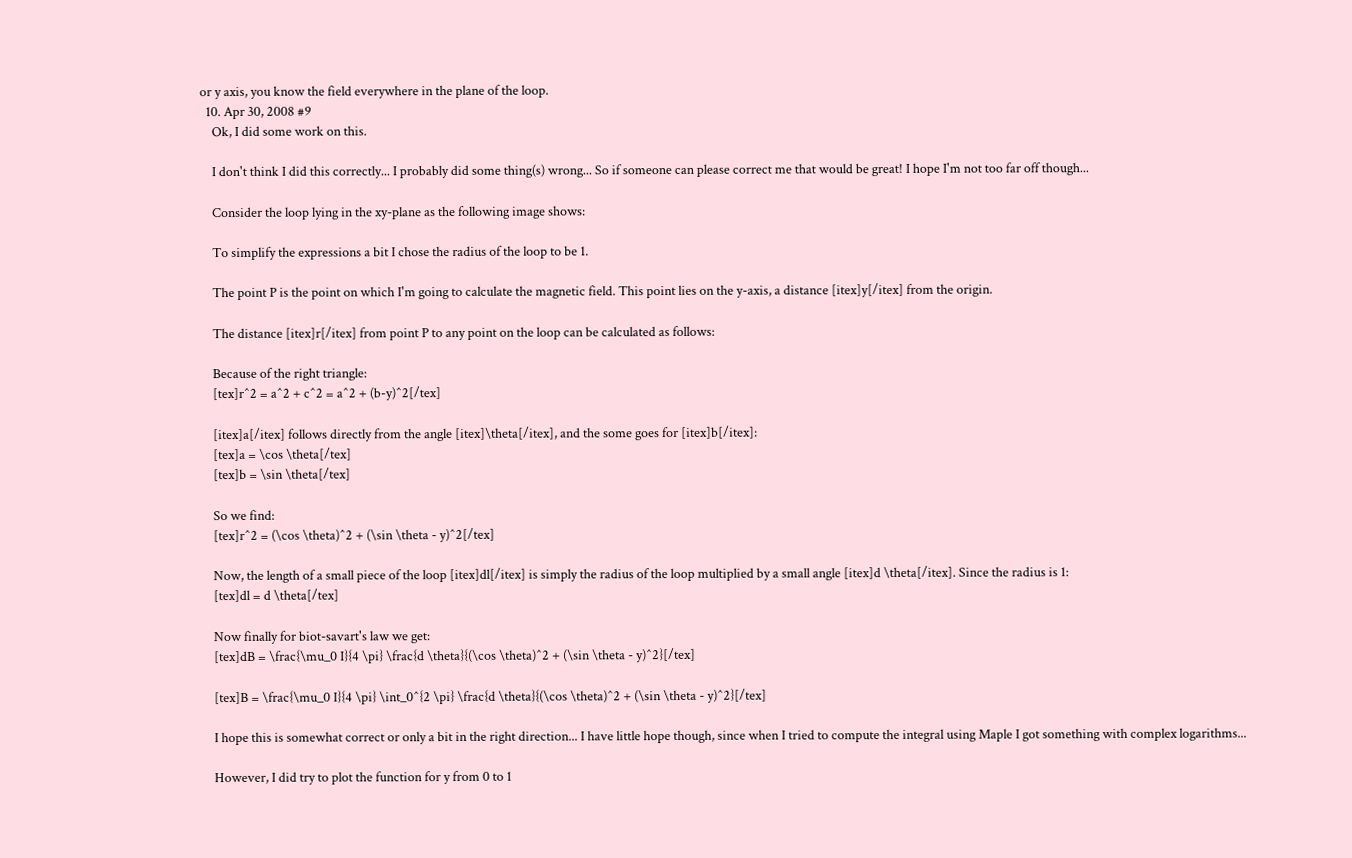or y axis, you know the field everywhere in the plane of the loop.
  10. Apr 30, 2008 #9
    Ok, I did some work on this.

    I don't think I did this correctly... I probably did some thing(s) wrong... So if someone can please correct me that would be great! I hope I'm not too far off though...

    Consider the loop lying in the xy-plane as the following image shows:

    To simplify the expressions a bit I chose the radius of the loop to be 1.

    The point P is the point on which I'm going to calculate the magnetic field. This point lies on the y-axis, a distance [itex]y[/itex] from the origin.

    The distance [itex]r[/itex] from point P to any point on the loop can be calculated as follows:

    Because of the right triangle:
    [tex]r^2 = a^2 + c^2 = a^2 + (b-y)^2[/tex]

    [itex]a[/itex] follows directly from the angle [itex]\theta[/itex], and the some goes for [itex]b[/itex]:
    [tex]a = \cos \theta[/tex]
    [tex]b = \sin \theta[/tex]

    So we find:
    [tex]r^2 = (\cos \theta)^2 + (\sin \theta - y)^2[/tex]

    Now, the length of a small piece of the loop [itex]dl[/itex] is simply the radius of the loop multiplied by a small angle [itex]d \theta[/itex]. Since the radius is 1:
    [tex]dl = d \theta[/tex]

    Now finally for biot-savart's law we get:
    [tex]dB = \frac{\mu_0 I}{4 \pi} \frac{d \theta}{(\cos \theta)^2 + (\sin \theta - y)^2}[/tex]

    [tex]B = \frac{\mu_0 I}{4 \pi} \int_0^{2 \pi} \frac{d \theta}{(\cos \theta)^2 + (\sin \theta - y)^2}[/tex]

    I hope this is somewhat correct or only a bit in the right direction... I have little hope though, since when I tried to compute the integral using Maple I got something with complex logarithms...

    However, I did try to plot the function for y from 0 to 1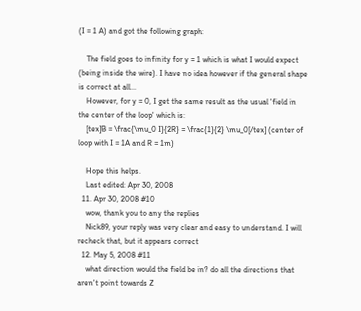(I = 1 A) and got the following graph:

    The field goes to infinity for y = 1 which is what I would expect (being inside the wire). I have no idea however if the general shape is correct at all...
    However, for y = 0, I get the same result as the usual 'field in the center of the loop' which is:
    [tex]B = \frac{\mu_0 I}{2R} = \frac{1}{2} \mu_0[/tex] (center of loop with I = 1A and R = 1m)

    Hope this helps.
    Last edited: Apr 30, 2008
  11. Apr 30, 2008 #10
    wow, thank you to any the replies
    Nick89, your reply was very clear and easy to understand. I will recheck that, but it appears correct
  12. May 5, 2008 #11
    what direction would the field be in? do all the directions that aren't point towards Z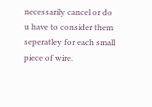necessarily cancel or do u have to consider them seperatley for each small piece of wire.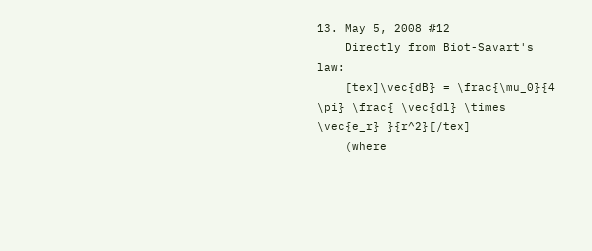13. May 5, 2008 #12
    Directly from Biot-Savart's law:
    [tex]\vec{dB} = \frac{\mu_0}{4 \pi} \frac{ \vec{dl} \times \vec{e_r} }{r^2}[/tex]
    (where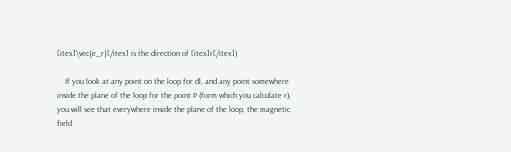[itex]\vec{e_r}[/itex] is the direction of [itex]r[/itex])

    If you look at any point on the loop for dl, and any point somewhere inside the plane of the loop for the point P (form which you calculate r), you will see that everywhere inside the plane of the loop, the magnetic field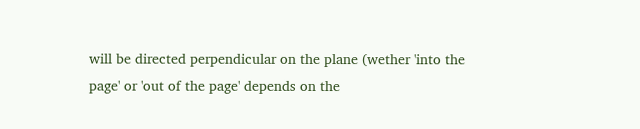will be directed perpendicular on the plane (wether 'into the page' or 'out of the page' depends on the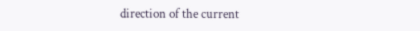direction of the current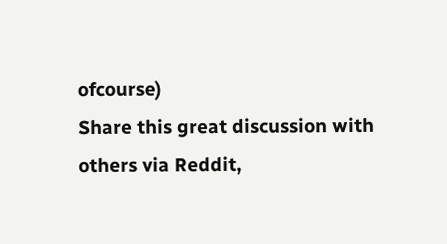ofcourse)
Share this great discussion with others via Reddit,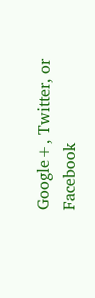Google+, Twitter, or Facebook